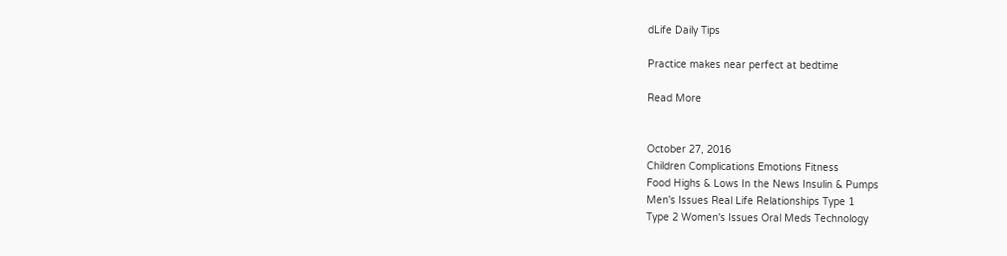dLife Daily Tips

Practice makes near perfect at bedtime

Read More


October 27, 2016
Children Complications Emotions Fitness
Food Highs & Lows In the News Insulin & Pumps
Men's Issues Real Life Relationships Type 1
Type 2 Women's Issues Oral Meds Technology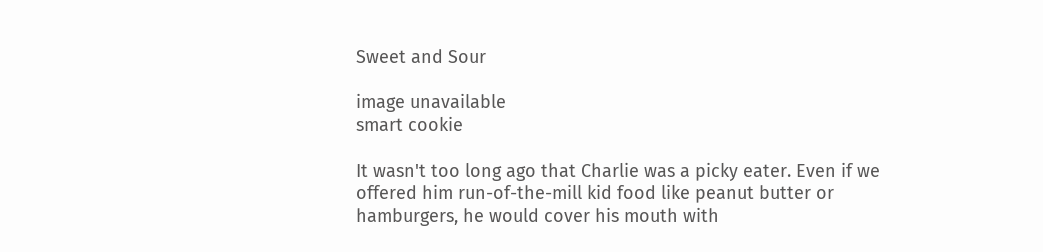Sweet and Sour

image unavailable
smart cookie

It wasn't too long ago that Charlie was a picky eater. Even if we offered him run-of-the-mill kid food like peanut butter or hamburgers, he would cover his mouth with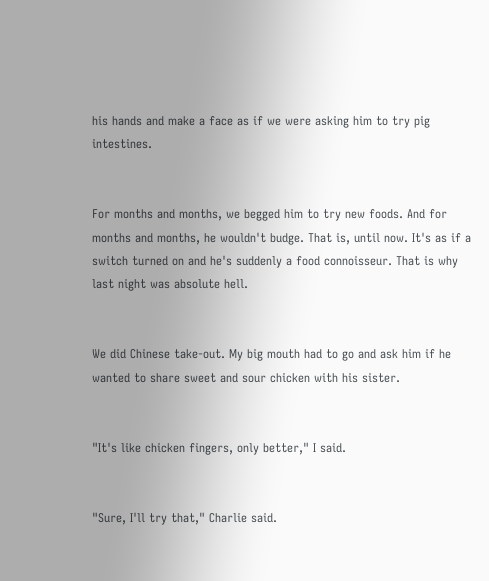his hands and make a face as if we were asking him to try pig intestines.


For months and months, we begged him to try new foods. And for months and months, he wouldn't budge. That is, until now. It's as if a switch turned on and he's suddenly a food connoisseur. That is why last night was absolute hell.


We did Chinese take-out. My big mouth had to go and ask him if he wanted to share sweet and sour chicken with his sister.


"It's like chicken fingers, only better," I said.


"Sure, I'll try that," Charlie said.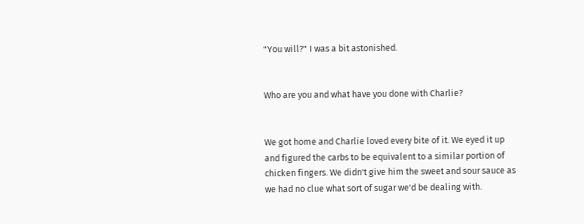"You will?" I was a bit astonished.


Who are you and what have you done with Charlie?


We got home and Charlie loved every bite of it. We eyed it up and figured the carbs to be equivalent to a similar portion of chicken fingers. We didn't give him the sweet and sour sauce as we had no clue what sort of sugar we'd be dealing with.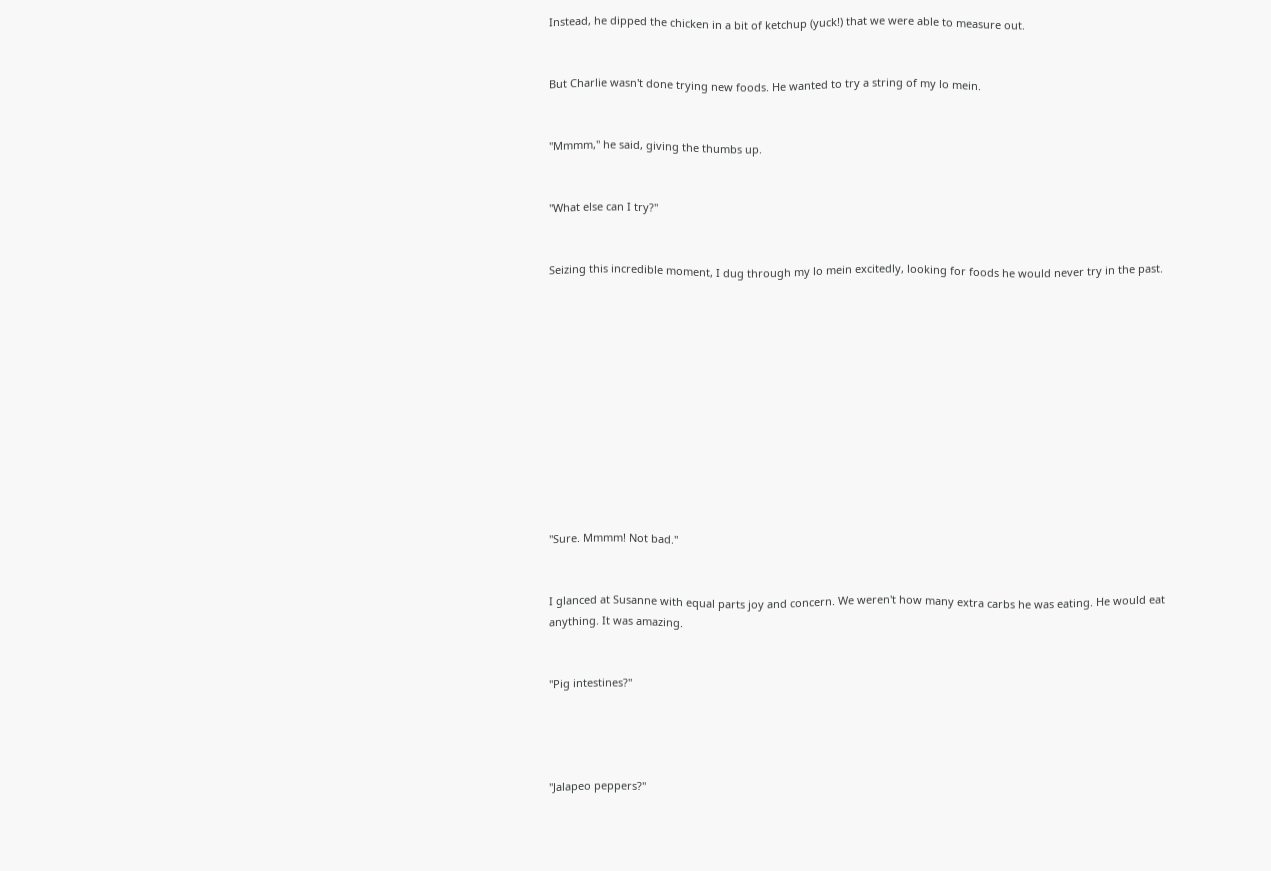Instead, he dipped the chicken in a bit of ketchup (yuck!) that we were able to measure out.


But Charlie wasn't done trying new foods. He wanted to try a string of my lo mein.


"Mmmm," he said, giving the thumbs up.


"What else can I try?"


Seizing this incredible moment, I dug through my lo mein excitedly, looking for foods he would never try in the past.












"Sure. Mmmm! Not bad."


I glanced at Susanne with equal parts joy and concern. We weren't how many extra carbs he was eating. He would eat anything. It was amazing.


"Pig intestines?"




"Jalapeo peppers?"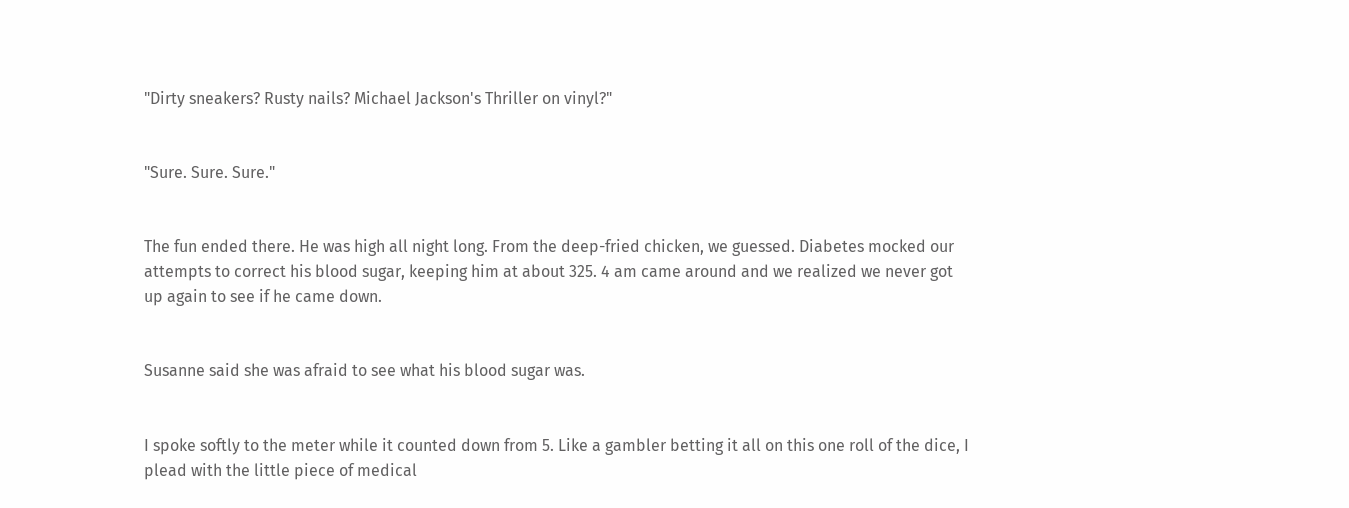"Dirty sneakers? Rusty nails? Michael Jackson's Thriller on vinyl?"


"Sure. Sure. Sure."


The fun ended there. He was high all night long. From the deep-fried chicken, we guessed. Diabetes mocked our attempts to correct his blood sugar, keeping him at about 325. 4 am came around and we realized we never got up again to see if he came down.


Susanne said she was afraid to see what his blood sugar was.


I spoke softly to the meter while it counted down from 5. Like a gambler betting it all on this one roll of the dice, I plead with the little piece of medical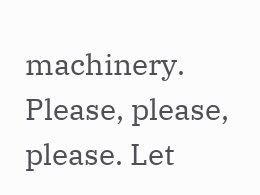machinery. Please, please, please. Let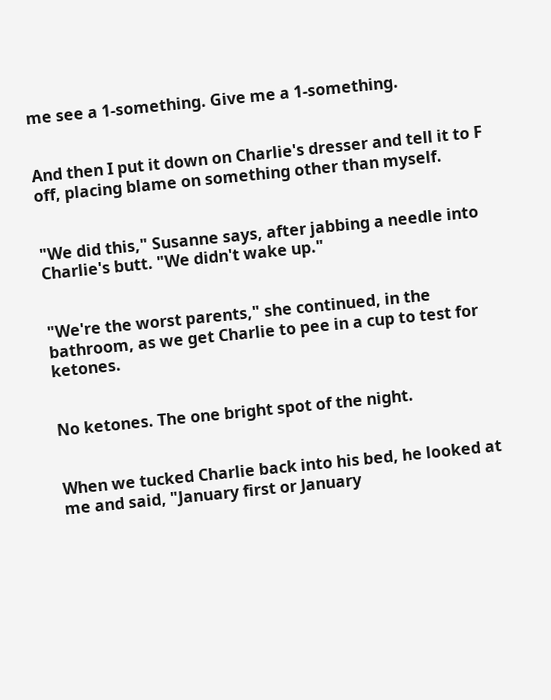me see a 1-something. Give me a 1-something.


And then I put it down on Charlie's dresser and tell it to F off, placing blame on something other than myself.


"We did this," Susanne says, after jabbing a needle into Charlie's butt. "We didn't wake up."


"We're the worst parents," she continued, in the bathroom, as we get Charlie to pee in a cup to test for ketones.


No ketones. The one bright spot of the night.


When we tucked Charlie back into his bed, he looked at me and said, "January first or January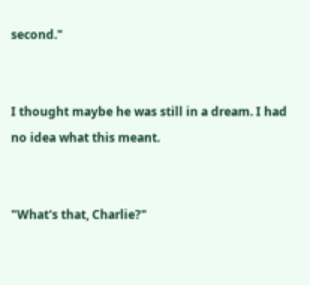second."


I thought maybe he was still in a dream. I had no idea what this meant.


"What's that, Charlie?"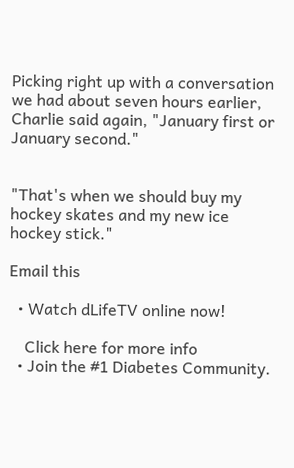Picking right up with a conversation we had about seven hours earlier, Charlie said again, "January first or January second."


"That's when we should buy my hockey skates and my new ice hockey stick."

Email this

  • Watch dLifeTV online now!

    Click here for more info
  • Join the #1 Diabetes Community.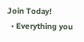Join Today!
  • Everything you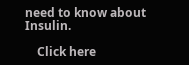need to know about Insulin.

    Click here